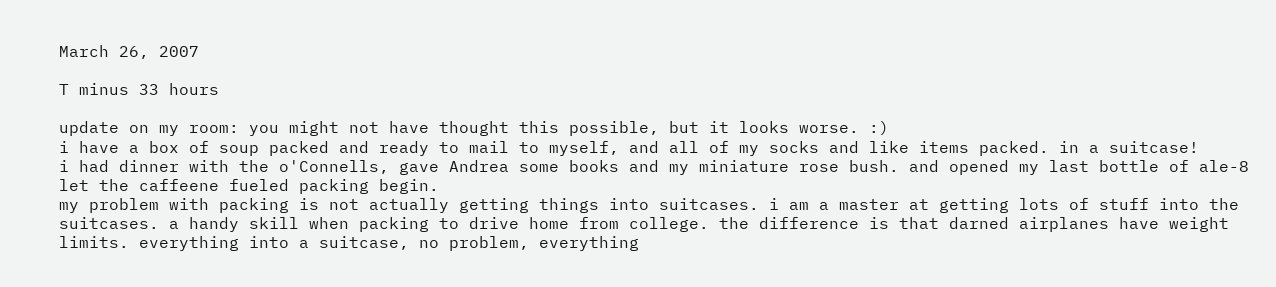March 26, 2007

T minus 33 hours

update on my room: you might not have thought this possible, but it looks worse. :)
i have a box of soup packed and ready to mail to myself, and all of my socks and like items packed. in a suitcase!
i had dinner with the o'Connells, gave Andrea some books and my miniature rose bush. and opened my last bottle of ale-8 let the caffeene fueled packing begin.
my problem with packing is not actually getting things into suitcases. i am a master at getting lots of stuff into the suitcases. a handy skill when packing to drive home from college. the difference is that darned airplanes have weight limits. everything into a suitcase, no problem, everything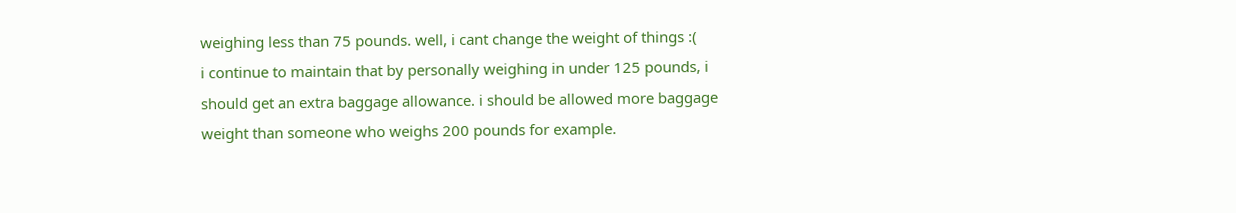weighing less than 75 pounds. well, i cant change the weight of things :(
i continue to maintain that by personally weighing in under 125 pounds, i should get an extra baggage allowance. i should be allowed more baggage weight than someone who weighs 200 pounds for example.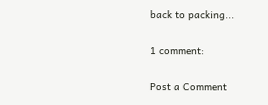back to packing...

1 comment:

Post a Comment